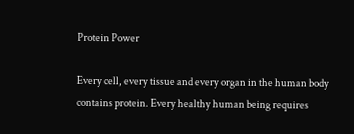Protein Power

Every cell, every tissue and every organ in the human body contains protein. Every healthy human being requires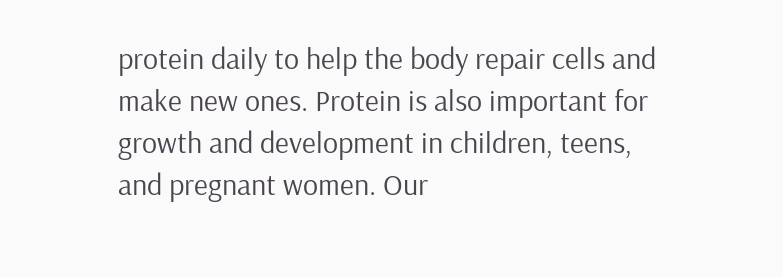protein daily to help the body repair cells and make new ones. Protein is also important for growth and development in children, teens, and pregnant women. Our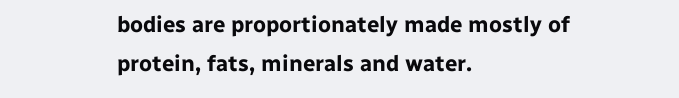bodies are proportionately made mostly of protein, fats, minerals and water.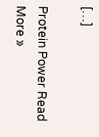[…]

Protein Power Read More »